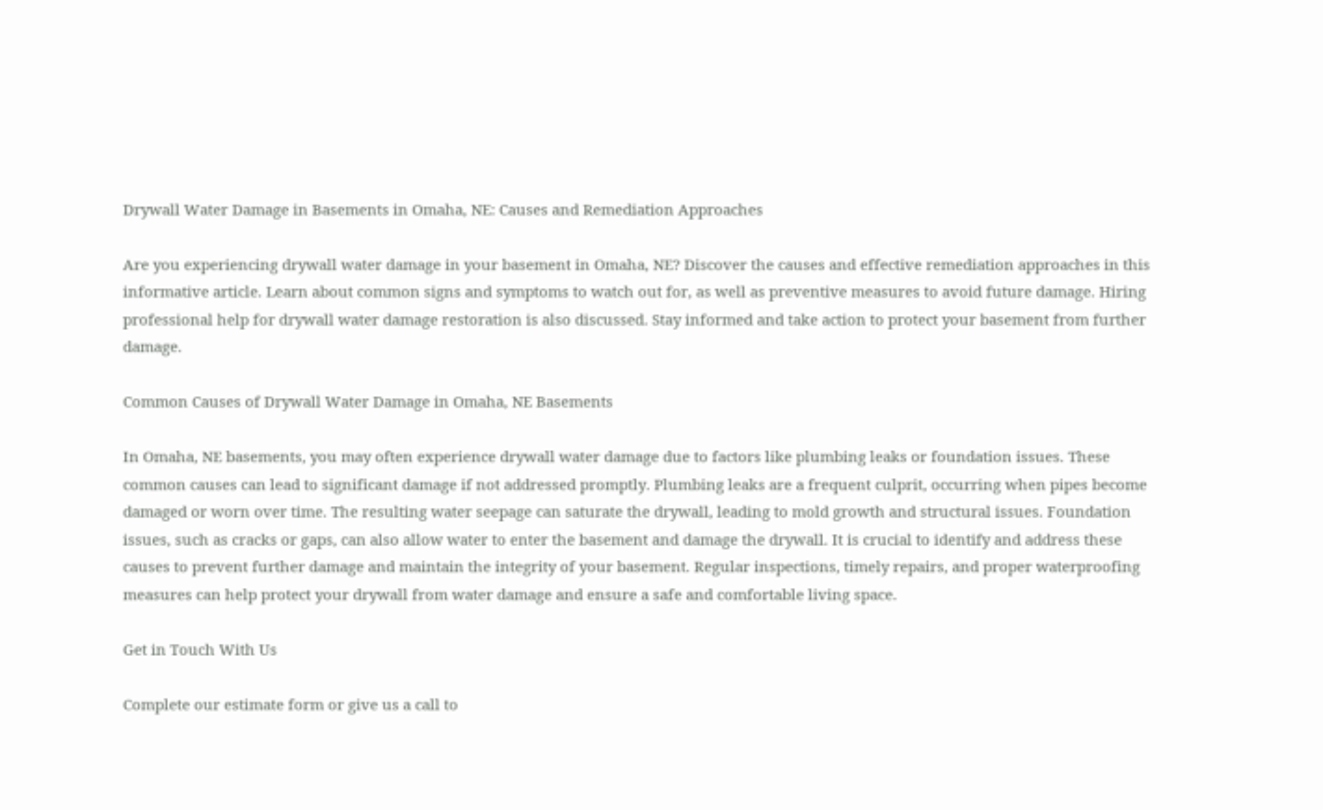Drywall Water Damage in Basements in Omaha, NE: Causes and Remediation Approaches

Are you experiencing drywall water damage in your basement in Omaha, NE? Discover the causes and effective remediation approaches in this informative article. Learn about common signs and symptoms to watch out for, as well as preventive measures to avoid future damage. Hiring professional help for drywall water damage restoration is also discussed. Stay informed and take action to protect your basement from further damage.

Common Causes of Drywall Water Damage in Omaha, NE Basements

In Omaha, NE basements, you may often experience drywall water damage due to factors like plumbing leaks or foundation issues. These common causes can lead to significant damage if not addressed promptly. Plumbing leaks are a frequent culprit, occurring when pipes become damaged or worn over time. The resulting water seepage can saturate the drywall, leading to mold growth and structural issues. Foundation issues, such as cracks or gaps, can also allow water to enter the basement and damage the drywall. It is crucial to identify and address these causes to prevent further damage and maintain the integrity of your basement. Regular inspections, timely repairs, and proper waterproofing measures can help protect your drywall from water damage and ensure a safe and comfortable living space.

Get in Touch With Us

Complete our estimate form or give us a call to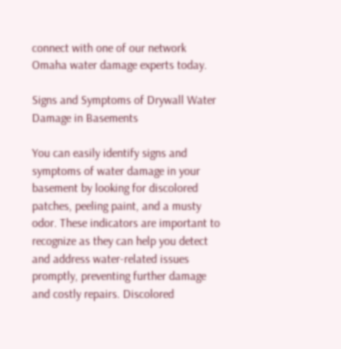connect with one of our network Omaha water damage experts today.

Signs and Symptoms of Drywall Water Damage in Basements

You can easily identify signs and symptoms of water damage in your basement by looking for discolored patches, peeling paint, and a musty odor. These indicators are important to recognize as they can help you detect and address water-related issues promptly, preventing further damage and costly repairs. Discolored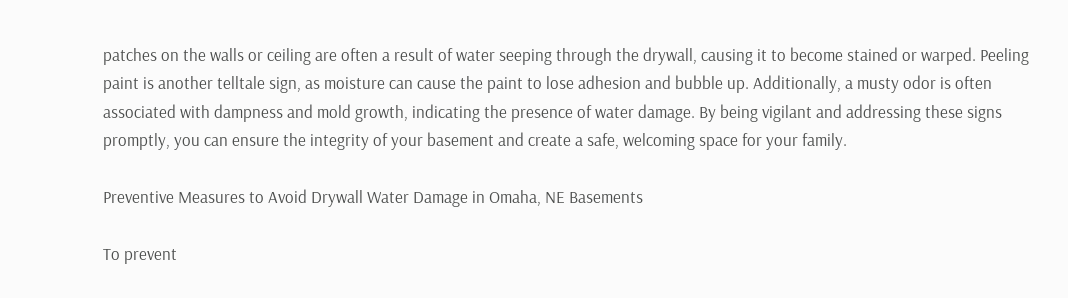patches on the walls or ceiling are often a result of water seeping through the drywall, causing it to become stained or warped. Peeling paint is another telltale sign, as moisture can cause the paint to lose adhesion and bubble up. Additionally, a musty odor is often associated with dampness and mold growth, indicating the presence of water damage. By being vigilant and addressing these signs promptly, you can ensure the integrity of your basement and create a safe, welcoming space for your family.

Preventive Measures to Avoid Drywall Water Damage in Omaha, NE Basements

To prevent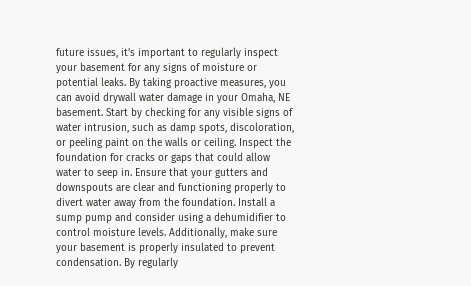future issues, it’s important to regularly inspect your basement for any signs of moisture or potential leaks. By taking proactive measures, you can avoid drywall water damage in your Omaha, NE basement. Start by checking for any visible signs of water intrusion, such as damp spots, discoloration, or peeling paint on the walls or ceiling. Inspect the foundation for cracks or gaps that could allow water to seep in. Ensure that your gutters and downspouts are clear and functioning properly to divert water away from the foundation. Install a sump pump and consider using a dehumidifier to control moisture levels. Additionally, make sure your basement is properly insulated to prevent condensation. By regularly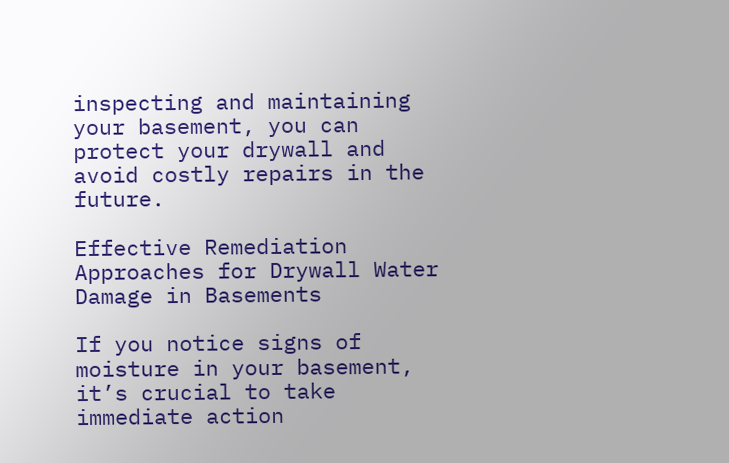inspecting and maintaining your basement, you can protect your drywall and avoid costly repairs in the future.

Effective Remediation Approaches for Drywall Water Damage in Basements

If you notice signs of moisture in your basement, it’s crucial to take immediate action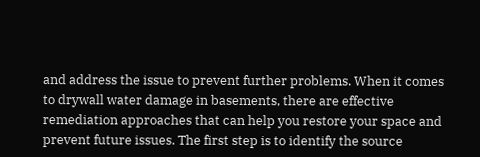and address the issue to prevent further problems. When it comes to drywall water damage in basements, there are effective remediation approaches that can help you restore your space and prevent future issues. The first step is to identify the source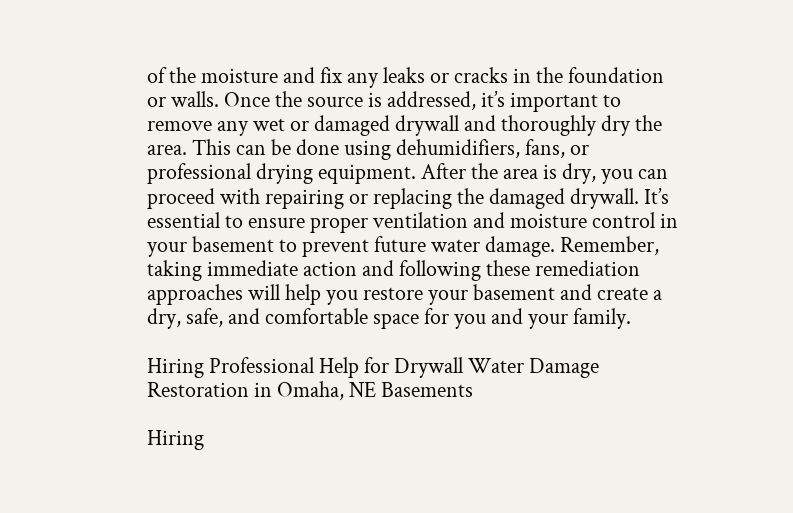of the moisture and fix any leaks or cracks in the foundation or walls. Once the source is addressed, it’s important to remove any wet or damaged drywall and thoroughly dry the area. This can be done using dehumidifiers, fans, or professional drying equipment. After the area is dry, you can proceed with repairing or replacing the damaged drywall. It’s essential to ensure proper ventilation and moisture control in your basement to prevent future water damage. Remember, taking immediate action and following these remediation approaches will help you restore your basement and create a dry, safe, and comfortable space for you and your family.

Hiring Professional Help for Drywall Water Damage Restoration in Omaha, NE Basements

Hiring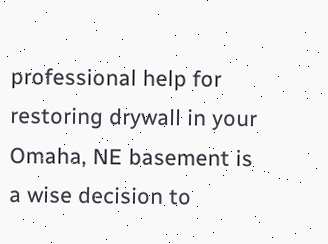professional help for restoring drywall in your Omaha, NE basement is a wise decision to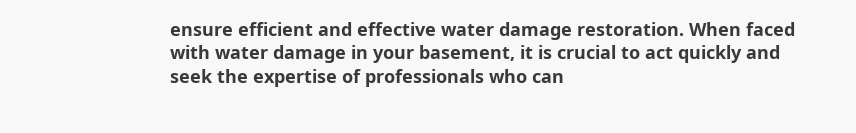ensure efficient and effective water damage restoration. When faced with water damage in your basement, it is crucial to act quickly and seek the expertise of professionals who can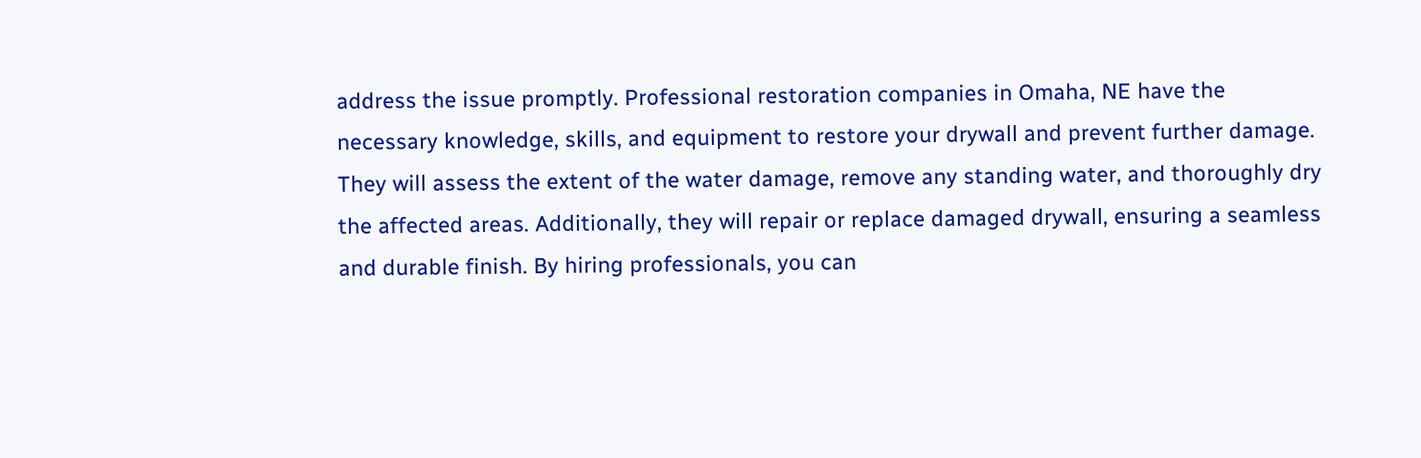address the issue promptly. Professional restoration companies in Omaha, NE have the necessary knowledge, skills, and equipment to restore your drywall and prevent further damage. They will assess the extent of the water damage, remove any standing water, and thoroughly dry the affected areas. Additionally, they will repair or replace damaged drywall, ensuring a seamless and durable finish. By hiring professionals, you can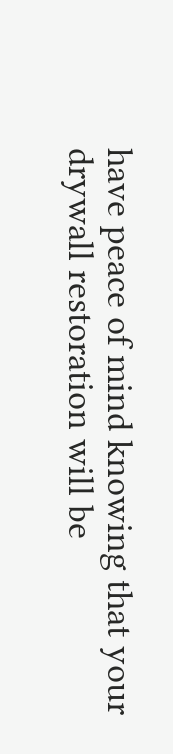have peace of mind knowing that your drywall restoration will be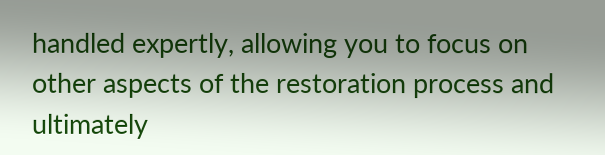handled expertly, allowing you to focus on other aspects of the restoration process and ultimately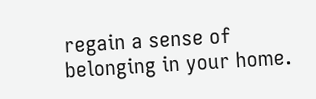regain a sense of belonging in your home.